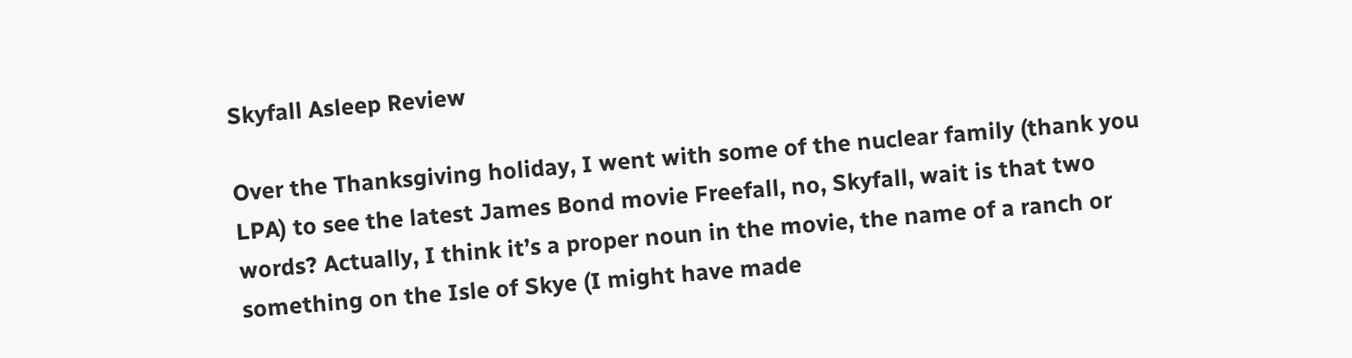Skyfall Asleep Review

Over the Thanksgiving holiday, I went with some of the nuclear family (thank you LPA) to see the latest James Bond movie Freefall, no, Skyfall, wait is that two words? Actually, I think it’s a proper noun in the movie, the name of a ranch or something on the Isle of Skye (I might have made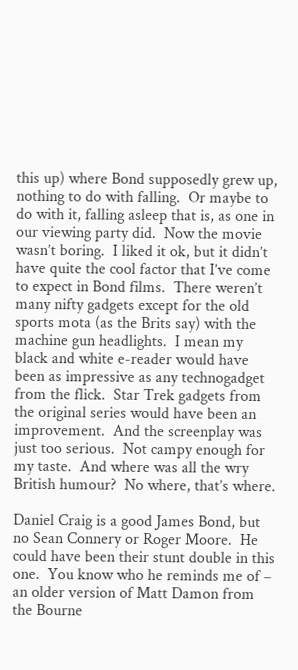this up) where Bond supposedly grew up, nothing to do with falling.  Or maybe to do with it, falling asleep that is, as one in our viewing party did.  Now the movie wasn’t boring.  I liked it ok, but it didn’t have quite the cool factor that I’ve come to expect in Bond films.  There weren’t many nifty gadgets except for the old sports mota (as the Brits say) with the machine gun headlights.  I mean my black and white e-reader would have been as impressive as any technogadget from the flick.  Star Trek gadgets from the original series would have been an improvement.  And the screenplay was just too serious.  Not campy enough for my taste.  And where was all the wry British humour?  No where, that’s where.

Daniel Craig is a good James Bond, but no Sean Connery or Roger Moore.  He could have been their stunt double in this one.  You know who he reminds me of – an older version of Matt Damon from the Bourne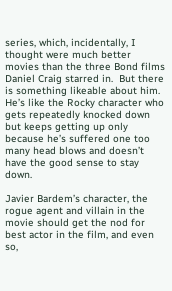series, which, incidentally, I thought were much better movies than the three Bond films Daniel Craig starred in.  But there is something likeable about him.  He’s like the Rocky character who gets repeatedly knocked down but keeps getting up only because he’s suffered one too many head blows and doesn’t have the good sense to stay down.

Javier Bardem’s character, the rogue agent and villain in the movie should get the nod for best actor in the film, and even so,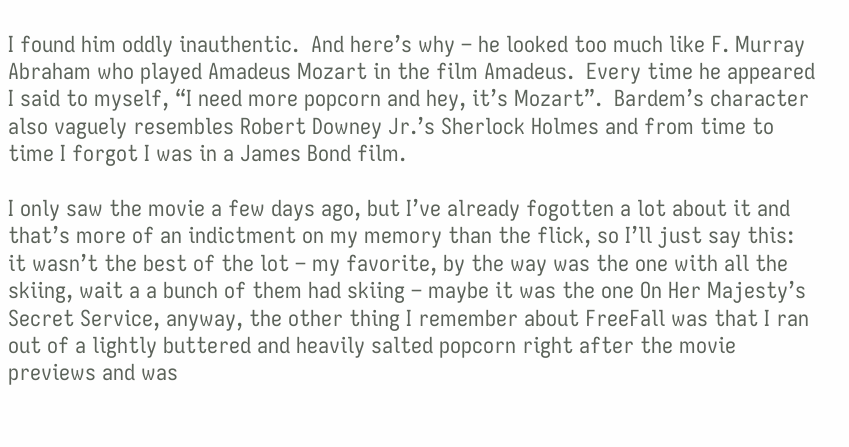I found him oddly inauthentic.  And here’s why – he looked too much like F. Murray Abraham who played Amadeus Mozart in the film Amadeus.  Every time he appeared I said to myself, “I need more popcorn and hey, it’s Mozart”.  Bardem’s character also vaguely resembles Robert Downey Jr.’s Sherlock Holmes and from time to time I forgot I was in a James Bond film.

I only saw the movie a few days ago, but I’ve already fogotten a lot about it and that’s more of an indictment on my memory than the flick, so I’ll just say this:   it wasn’t the best of the lot – my favorite, by the way was the one with all the skiing, wait a a bunch of them had skiing – maybe it was the one On Her Majesty’s Secret Service, anyway, the other thing I remember about FreeFall was that I ran out of a lightly buttered and heavily salted popcorn right after the movie previews and was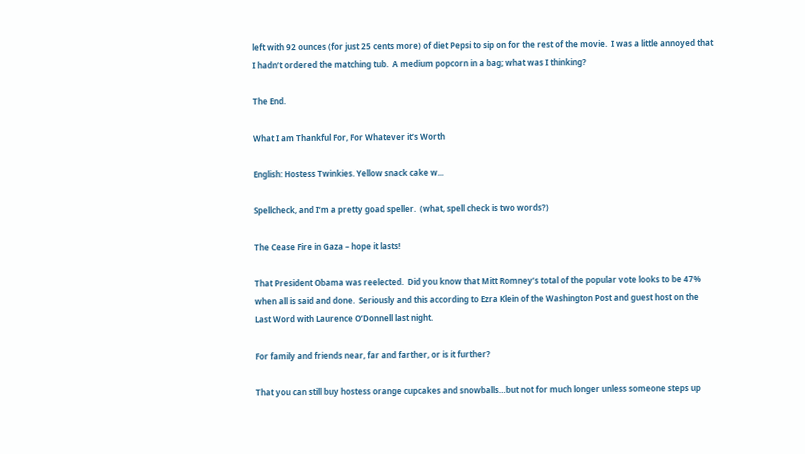left with 92 ounces (for just 25 cents more) of diet Pepsi to sip on for the rest of the movie.  I was a little annoyed that I hadn’t ordered the matching tub.  A medium popcorn in a bag; what was I thinking?

The End.

What I am Thankful For, For Whatever it’s Worth

English: Hostess Twinkies. Yellow snack cake w...

Spellcheck, and I’m a pretty goad speller.  (what, spell check is two words?)

The Cease Fire in Gaza – hope it lasts!

That President Obama was reelected.  Did you know that Mitt Romney’s total of the popular vote looks to be 47% when all is said and done.  Seriously and this according to Ezra Klein of the Washington Post and guest host on the Last Word with Laurence O’Donnell last night.

For family and friends near, far and farther, or is it further?

That you can still buy hostess orange cupcakes and snowballs…but not for much longer unless someone steps up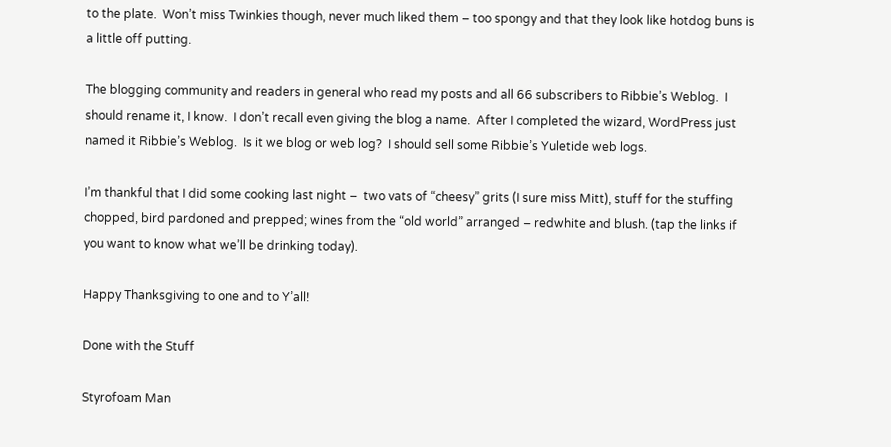to the plate.  Won’t miss Twinkies though, never much liked them – too spongy and that they look like hotdog buns is a little off putting.

The blogging community and readers in general who read my posts and all 66 subscribers to Ribbie’s Weblog.  I should rename it, I know.  I don’t recall even giving the blog a name.  After I completed the wizard, WordPress just named it Ribbie’s Weblog.  Is it we blog or web log?  I should sell some Ribbie’s Yuletide web logs.

I’m thankful that I did some cooking last night –  two vats of “cheesy” grits (I sure miss Mitt), stuff for the stuffing chopped, bird pardoned and prepped; wines from the “old world” arranged – redwhite and blush. (tap the links if you want to know what we’ll be drinking today).

Happy Thanksgiving to one and to Y’all!

Done with the Stuff

Styrofoam Man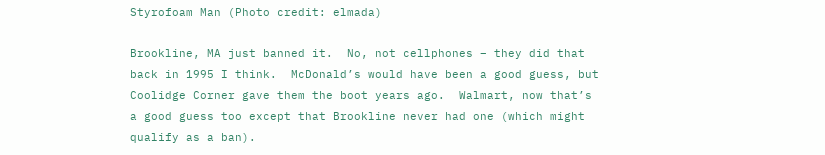Styrofoam Man (Photo credit: elmada)

Brookline, MA just banned it.  No, not cellphones – they did that back in 1995 I think.  McDonald’s would have been a good guess, but Coolidge Corner gave them the boot years ago.  Walmart, now that’s a good guess too except that Brookline never had one (which might qualify as a ban).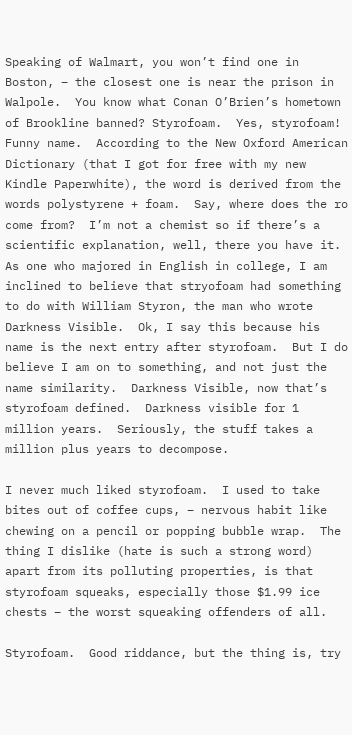Speaking of Walmart, you won’t find one in Boston, – the closest one is near the prison in Walpole.  You know what Conan O’Brien’s hometown of Brookline banned? Styrofoam.  Yes, styrofoam! Funny name.  According to the New Oxford American Dictionary (that I got for free with my new Kindle Paperwhite), the word is derived from the words polystyrene + foam.  Say, where does the ro come from?  I’m not a chemist so if there’s a scientific explanation, well, there you have it.  As one who majored in English in college, I am inclined to believe that stryofoam had something to do with William Styron, the man who wrote Darkness Visible.  Ok, I say this because his name is the next entry after styrofoam.  But I do believe I am on to something, and not just the name similarity.  Darkness Visible, now that’s styrofoam defined.  Darkness visible for 1 million years.  Seriously, the stuff takes a million plus years to decompose.

I never much liked styrofoam.  I used to take bites out of coffee cups, – nervous habit like chewing on a pencil or popping bubble wrap.  The thing I dislike (hate is such a strong word) apart from its polluting properties, is that styrofoam squeaks, especially those $1.99 ice chests – the worst squeaking offenders of all.

Styrofoam.  Good riddance, but the thing is, try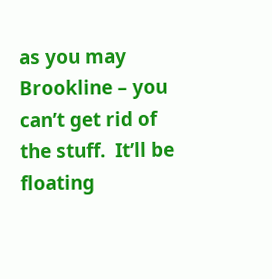as you may Brookline – you can’t get rid of the stuff.  It’ll be floating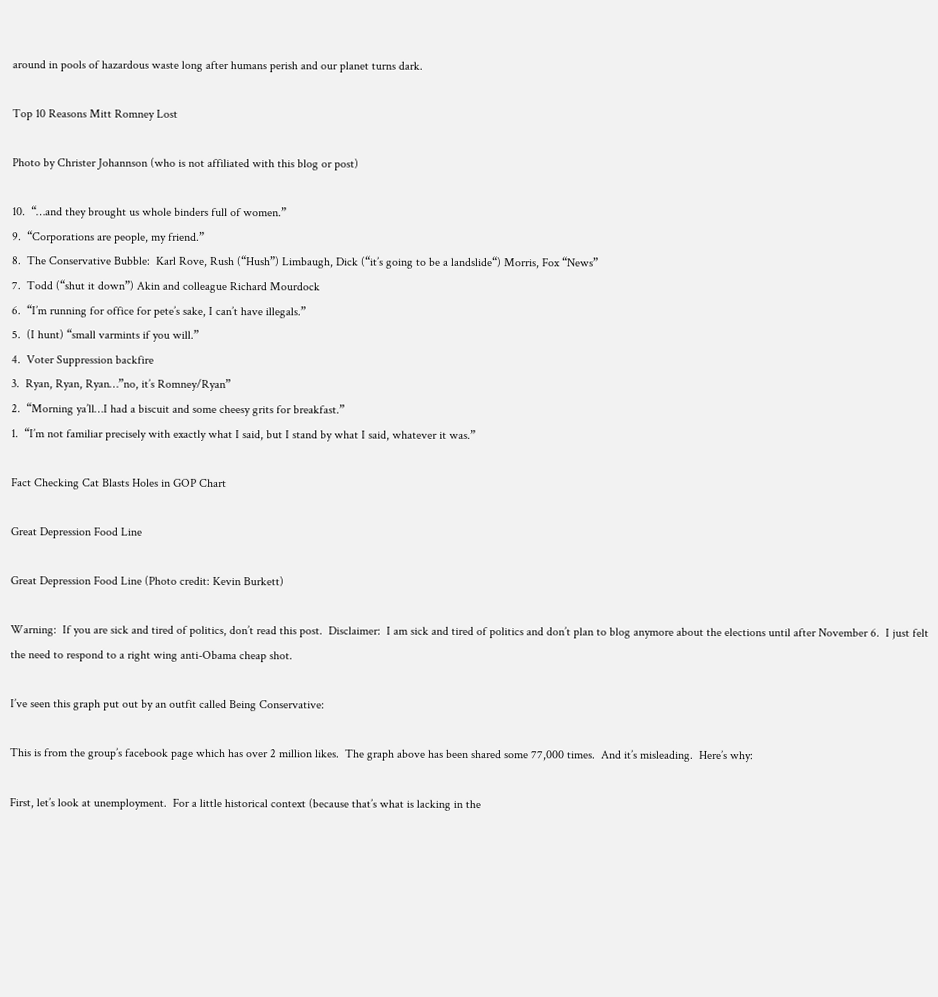around in pools of hazardous waste long after humans perish and our planet turns dark.

Top 10 Reasons Mitt Romney Lost

Photo by Christer Johannson (who is not affiliated with this blog or post)

10.  “…and they brought us whole binders full of women.”
9.  “Corporations are people, my friend.”
8.  The Conservative Bubble:  Karl Rove, Rush (“Hush”) Limbaugh, Dick (“it’s going to be a landslide“) Morris, Fox “News”
7.  Todd (“shut it down”) Akin and colleague Richard Mourdock
6.  “I’m running for office for pete’s sake, I can’t have illegals.”
5.  (I hunt) “small varmints if you will.”
4.  Voter Suppression backfire
3.  Ryan, Ryan, Ryan…”no, it’s Romney/Ryan”
2.  “Morning ya’ll…I had a biscuit and some cheesy grits for breakfast.”
1.  “I’m not familiar precisely with exactly what I said, but I stand by what I said, whatever it was.”

Fact Checking Cat Blasts Holes in GOP Chart

Great Depression Food Line

Great Depression Food Line (Photo credit: Kevin Burkett)

Warning:  If you are sick and tired of politics, don’t read this post.  Disclaimer:  I am sick and tired of politics and don’t plan to blog anymore about the elections until after November 6.  I just felt the need to respond to a right wing anti-Obama cheap shot.

I’ve seen this graph put out by an outfit called Being Conservative:

This is from the group’s facebook page which has over 2 million likes.  The graph above has been shared some 77,000 times.  And it’s misleading.  Here’s why:

First, let’s look at unemployment.  For a little historical context (because that’s what is lacking in the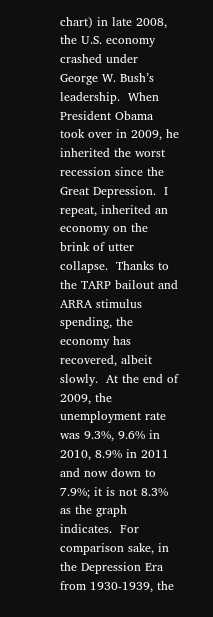chart) in late 2008, the U.S. economy crashed under George W. Bush’s leadership.  When President Obama took over in 2009, he inherited the worst recession since the Great Depression.  I repeat, inherited an economy on the brink of utter collapse.  Thanks to the TARP bailout and ARRA stimulus spending, the economy has recovered, albeit slowly.  At the end of 2009, the unemployment rate was 9.3%, 9.6% in 2010, 8.9% in 2011 and now down to 7.9%; it is not 8.3% as the graph indicates.  For comparison sake, in the Depression Era from 1930-1939, the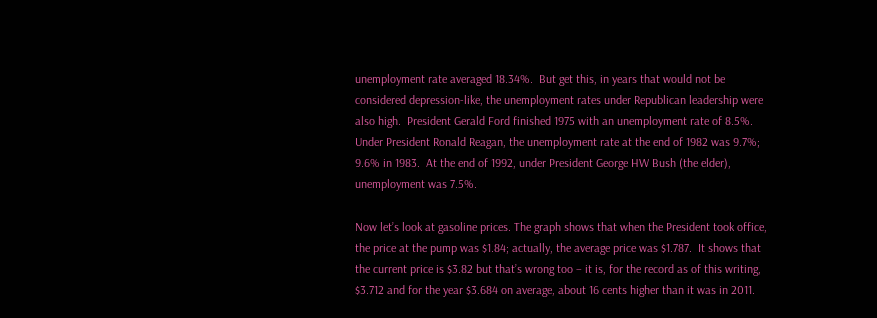unemployment rate averaged 18.34%.  But get this, in years that would not be considered depression-like, the unemployment rates under Republican leadership were also high.  President Gerald Ford finished 1975 with an unemployment rate of 8.5%.  Under President Ronald Reagan, the unemployment rate at the end of 1982 was 9.7%; 9.6% in 1983.  At the end of 1992, under President George HW Bush (the elder), unemployment was 7.5%.

Now let’s look at gasoline prices. The graph shows that when the President took office, the price at the pump was $1.84; actually, the average price was $1.787.  It shows that the current price is $3.82 but that’s wrong too – it is, for the record as of this writing, $3.712 and for the year $3.684 on average, about 16 cents higher than it was in 2011.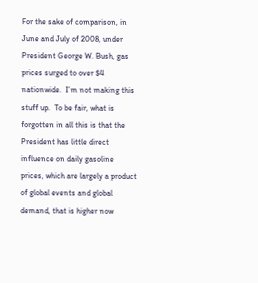For the sake of comparison, in June and July of 2008, under President George W. Bush, gas prices surged to over $4 nationwide.  I’m not making this stuff up.  To be fair, what is forgotten in all this is that the President has little direct influence on daily gasoline prices, which are largely a product of global events and global demand, that is higher now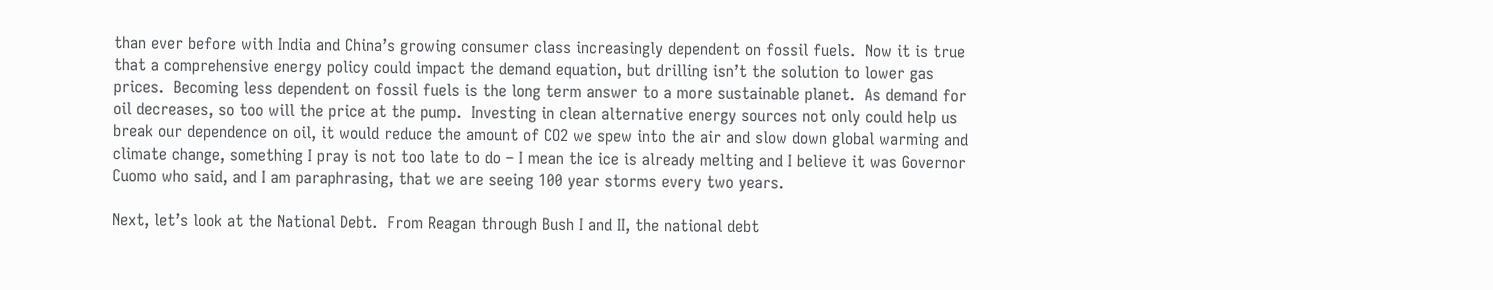than ever before with India and China’s growing consumer class increasingly dependent on fossil fuels.  Now it is true that a comprehensive energy policy could impact the demand equation, but drilling isn’t the solution to lower gas prices.  Becoming less dependent on fossil fuels is the long term answer to a more sustainable planet.  As demand for oil decreases, so too will the price at the pump.  Investing in clean alternative energy sources not only could help us break our dependence on oil, it would reduce the amount of CO2 we spew into the air and slow down global warming and climate change, something I pray is not too late to do – I mean the ice is already melting and I believe it was Governor Cuomo who said, and I am paraphrasing, that we are seeing 100 year storms every two years.

Next, let’s look at the National Debt.  From Reagan through Bush I and II, the national debt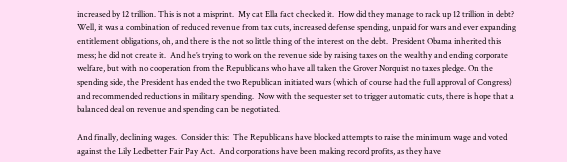increased by 12 trillion. This is not a misprint.  My cat Ella fact checked it.  How did they manage to rack up 12 trillion in debt? Well, it was a combination of reduced revenue from tax cuts, increased defense spending, unpaid for wars and ever expanding entitlement obligations, oh, and there is the not so little thing of the interest on the debt.  President Obama inherited this mess; he did not create it.  And he’s trying to work on the revenue side by raising taxes on the wealthy and ending corporate welfare, but with no cooperation from the Republicans who have all taken the Grover Norquist no taxes pledge. On the spending side, the President has ended the two Republican initiated wars (which of course had the full approval of Congress) and recommended reductions in military spending.  Now with the sequester set to trigger automatic cuts, there is hope that a balanced deal on revenue and spending can be negotiated.

And finally, declining wages.  Consider this:  The Republicans have blocked attempts to raise the minimum wage and voted against the Lily Ledbetter Fair Pay Act.  And corporations have been making record profits, as they have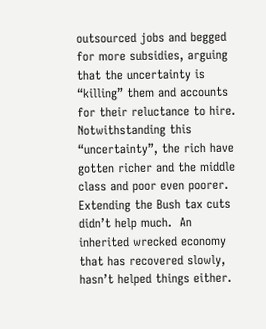outsourced jobs and begged for more subsidies, arguing that the uncertainty is “killing” them and accounts for their reluctance to hire.  Notwithstanding this “uncertainty”, the rich have gotten richer and the middle class and poor even poorer.  Extending the Bush tax cuts didn’t help much.  An inherited wrecked economy that has recovered slowly, hasn’t helped things either.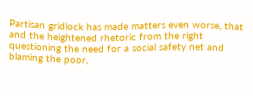Partisan gridlock has made matters even worse, that and the heightened rhetoric from the right questioning the need for a social safety net and blaming the poor,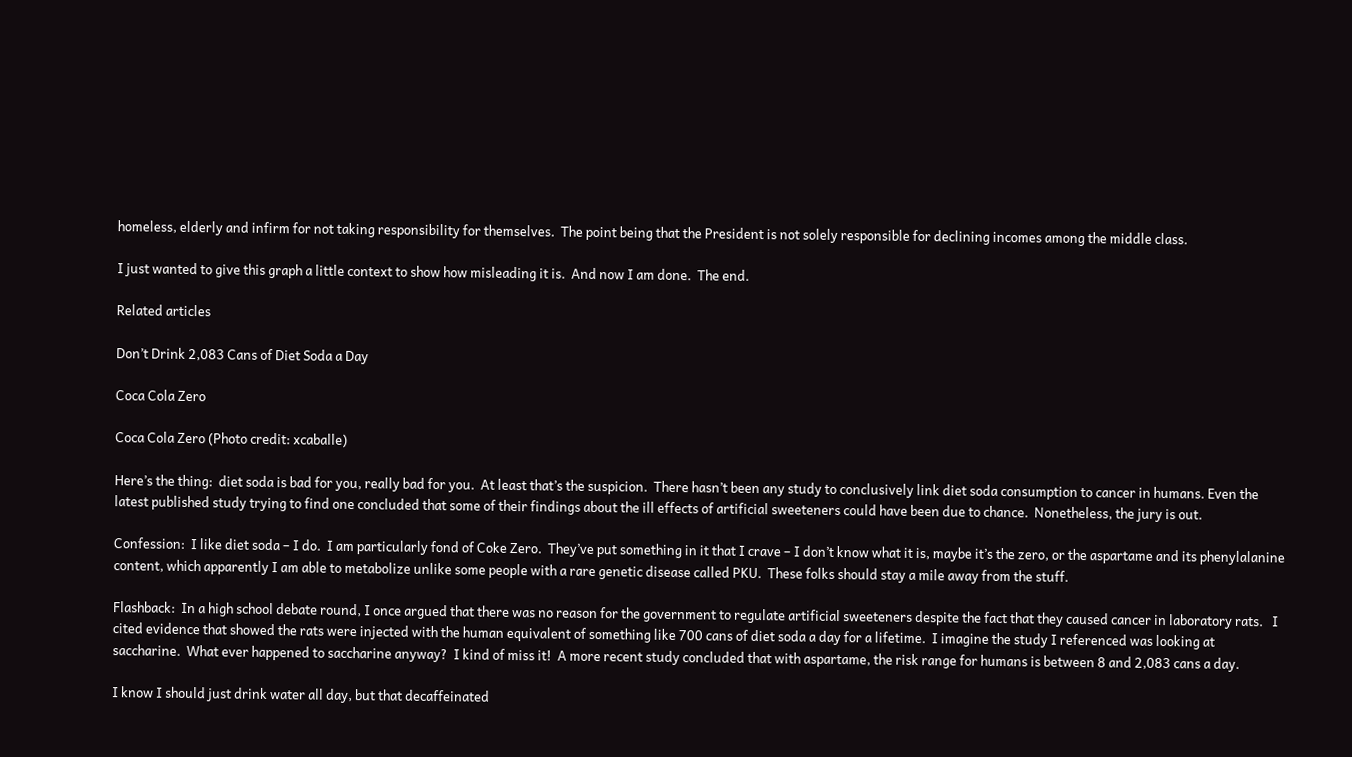homeless, elderly and infirm for not taking responsibility for themselves.  The point being that the President is not solely responsible for declining incomes among the middle class.

I just wanted to give this graph a little context to show how misleading it is.  And now I am done.  The end.

Related articles

Don’t Drink 2,083 Cans of Diet Soda a Day

Coca Cola Zero

Coca Cola Zero (Photo credit: xcaballe)

Here’s the thing:  diet soda is bad for you, really bad for you.  At least that’s the suspicion.  There hasn’t been any study to conclusively link diet soda consumption to cancer in humans. Even the latest published study trying to find one concluded that some of their findings about the ill effects of artificial sweeteners could have been due to chance.  Nonetheless, the jury is out.

Confession:  I like diet soda – I do.  I am particularly fond of Coke Zero.  They’ve put something in it that I crave – I don’t know what it is, maybe it’s the zero, or the aspartame and its phenylalanine content, which apparently I am able to metabolize unlike some people with a rare genetic disease called PKU.  These folks should stay a mile away from the stuff.

Flashback:  In a high school debate round, I once argued that there was no reason for the government to regulate artificial sweeteners despite the fact that they caused cancer in laboratory rats.   I cited evidence that showed the rats were injected with the human equivalent of something like 700 cans of diet soda a day for a lifetime.  I imagine the study I referenced was looking at saccharine.  What ever happened to saccharine anyway?  I kind of miss it!  A more recent study concluded that with aspartame, the risk range for humans is between 8 and 2,083 cans a day.

I know I should just drink water all day, but that decaffeinated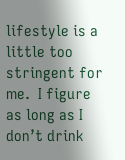lifestyle is a little too stringent for me.  I figure as long as I don’t drink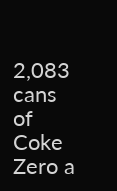2,083 cans of Coke Zero a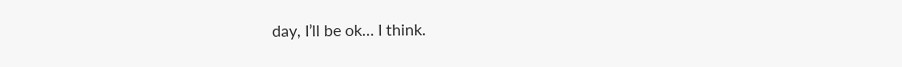day, I’ll be ok… I think.